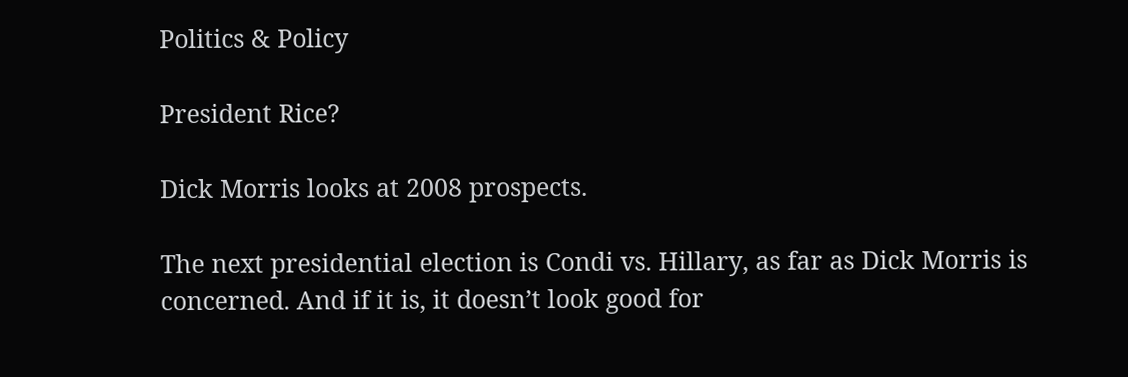Politics & Policy

President Rice?

Dick Morris looks at 2008 prospects.

The next presidential election is Condi vs. Hillary, as far as Dick Morris is concerned. And if it is, it doesn’t look good for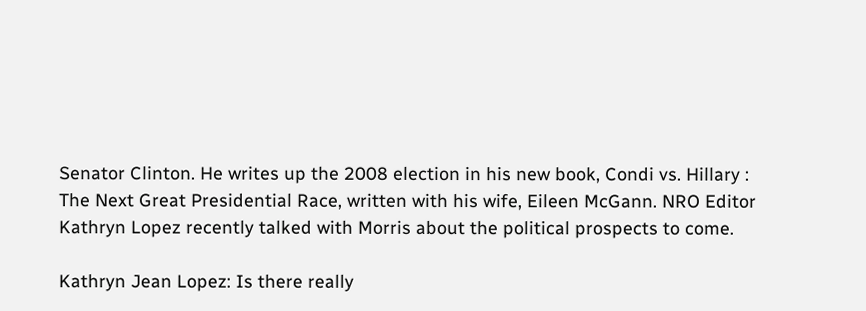Senator Clinton. He writes up the 2008 election in his new book, Condi vs. Hillary : The Next Great Presidential Race, written with his wife, Eileen McGann. NRO Editor Kathryn Lopez recently talked with Morris about the political prospects to come.

Kathryn Jean Lopez: Is there really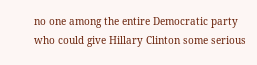no one among the entire Democratic party who could give Hillary Clinton some serious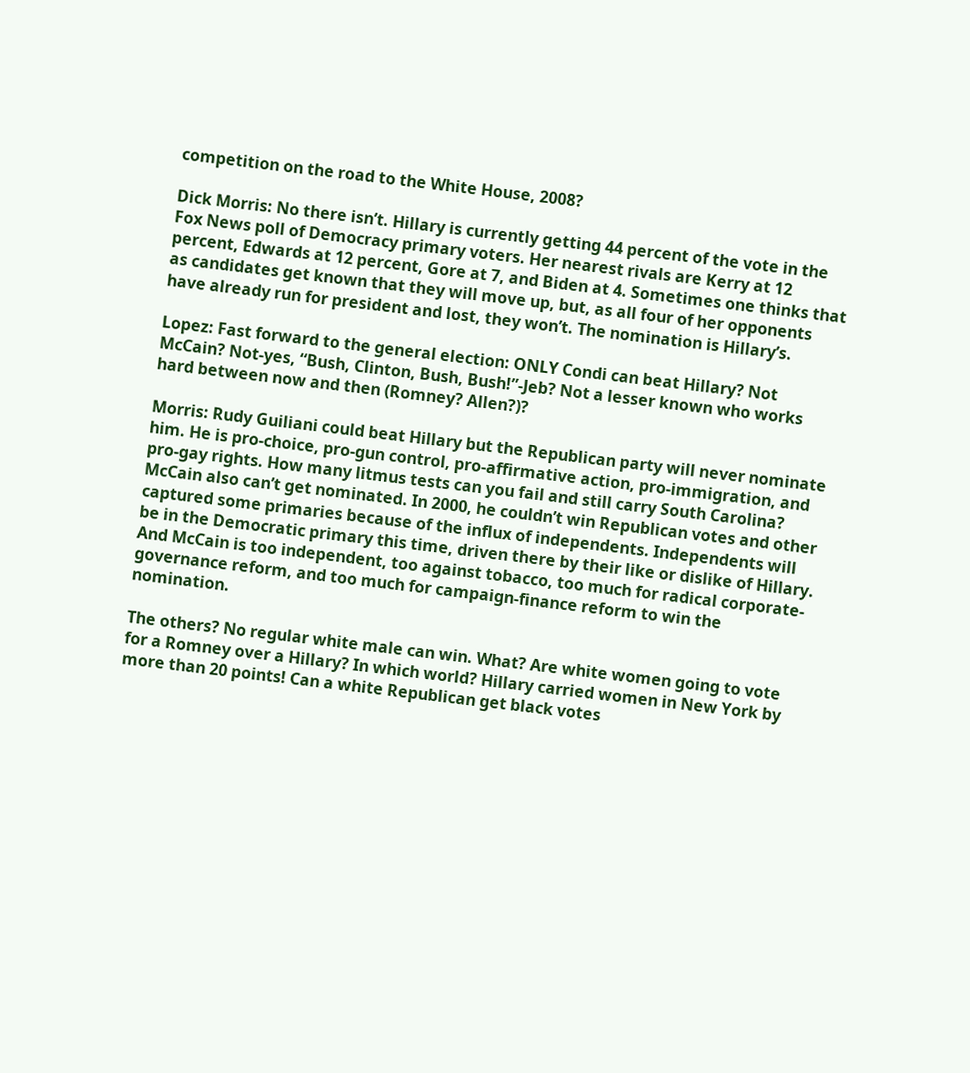competition on the road to the White House, 2008?

Dick Morris: No there isn’t. Hillary is currently getting 44 percent of the vote in the Fox News poll of Democracy primary voters. Her nearest rivals are Kerry at 12 percent, Edwards at 12 percent, Gore at 7, and Biden at 4. Sometimes one thinks that as candidates get known that they will move up, but, as all four of her opponents have already run for president and lost, they won’t. The nomination is Hillary’s.

Lopez: Fast forward to the general election: ONLY Condi can beat Hillary? Not McCain? Not-yes, “Bush, Clinton, Bush, Bush!”-Jeb? Not a lesser known who works hard between now and then (Romney? Allen?)?

Morris: Rudy Guiliani could beat Hillary but the Republican party will never nominate him. He is pro-choice, pro-gun control, pro-affirmative action, pro-immigration, and pro-gay rights. How many litmus tests can you fail and still carry South Carolina? McCain also can’t get nominated. In 2000, he couldn’t win Republican votes and other captured some primaries because of the influx of independents. Independents will be in the Democratic primary this time, driven there by their like or dislike of Hillary. And McCain is too independent, too against tobacco, too much for radical corporate-governance reform, and too much for campaign-finance reform to win the nomination.

The others? No regular white male can win. What? Are white women going to vote for a Romney over a Hillary? In which world? Hillary carried women in New York by more than 20 points! Can a white Republican get black votes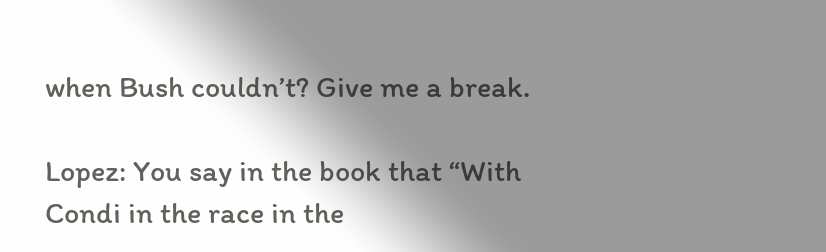when Bush couldn’t? Give me a break.

Lopez: You say in the book that “With Condi in the race in the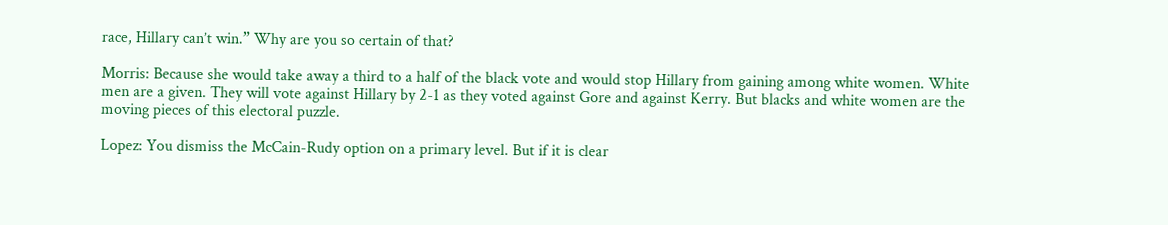race, Hillary can’t win.” Why are you so certain of that?

Morris: Because she would take away a third to a half of the black vote and would stop Hillary from gaining among white women. White men are a given. They will vote against Hillary by 2-1 as they voted against Gore and against Kerry. But blacks and white women are the moving pieces of this electoral puzzle.

Lopez: You dismiss the McCain-Rudy option on a primary level. But if it is clear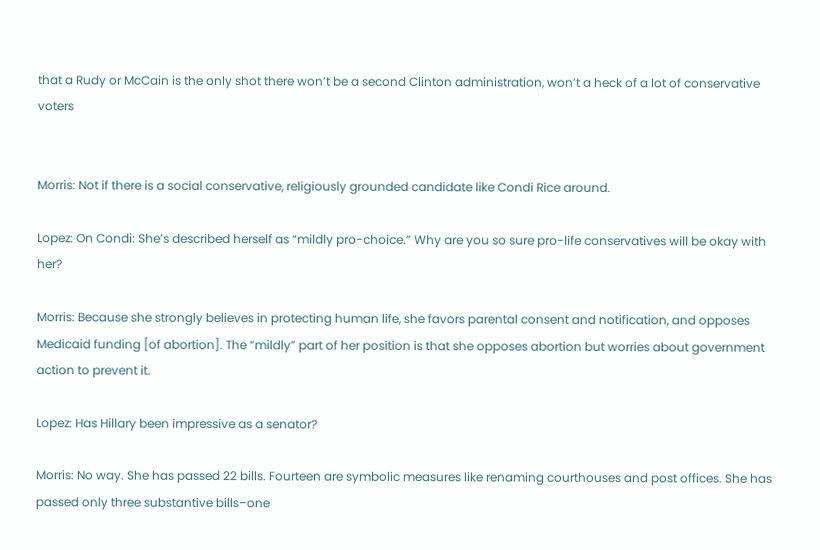that a Rudy or McCain is the only shot there won’t be a second Clinton administration, won’t a heck of a lot of conservative voters


Morris: Not if there is a social conservative, religiously grounded candidate like Condi Rice around.

Lopez: On Condi: She’s described herself as “mildly pro-choice.” Why are you so sure pro-life conservatives will be okay with her?

Morris: Because she strongly believes in protecting human life, she favors parental consent and notification, and opposes Medicaid funding [of abortion]. The “mildly” part of her position is that she opposes abortion but worries about government action to prevent it.

Lopez: Has Hillary been impressive as a senator?

Morris: No way. She has passed 22 bills. Fourteen are symbolic measures like renaming courthouses and post offices. She has passed only three substantive bills–one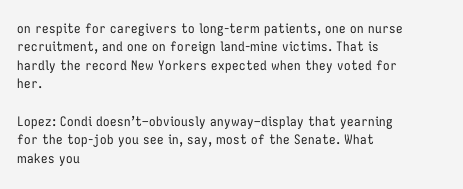on respite for caregivers to long-term patients, one on nurse recruitment, and one on foreign land-mine victims. That is hardly the record New Yorkers expected when they voted for her.

Lopez: Condi doesn’t–obviously anyway–display that yearning for the top-job you see in, say, most of the Senate. What makes you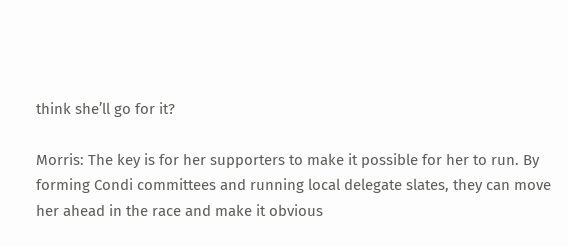think she’ll go for it?

Morris: The key is for her supporters to make it possible for her to run. By forming Condi committees and running local delegate slates, they can move her ahead in the race and make it obvious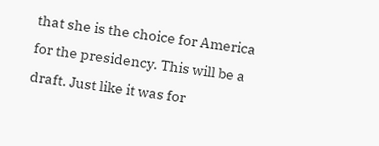that she is the choice for America for the presidency. This will be a draft. Just like it was for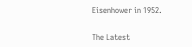Eisenhower in 1952.


The Latest